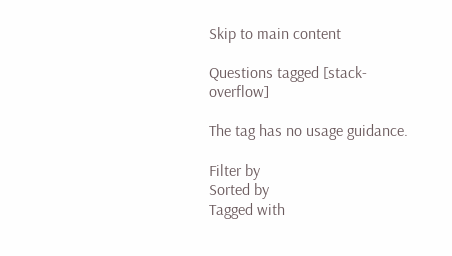Skip to main content

Questions tagged [stack-overflow]

The tag has no usage guidance.

Filter by
Sorted by
Tagged with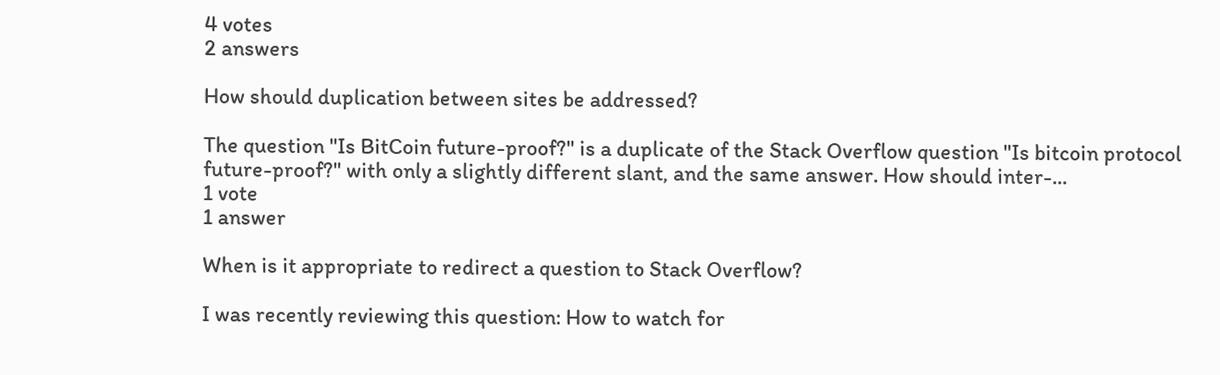4 votes
2 answers

How should duplication between sites be addressed?

The question "Is BitCoin future-proof?" is a duplicate of the Stack Overflow question "Is bitcoin protocol future-proof?" with only a slightly different slant, and the same answer. How should inter-...
1 vote
1 answer

When is it appropriate to redirect a question to Stack Overflow?

I was recently reviewing this question: How to watch for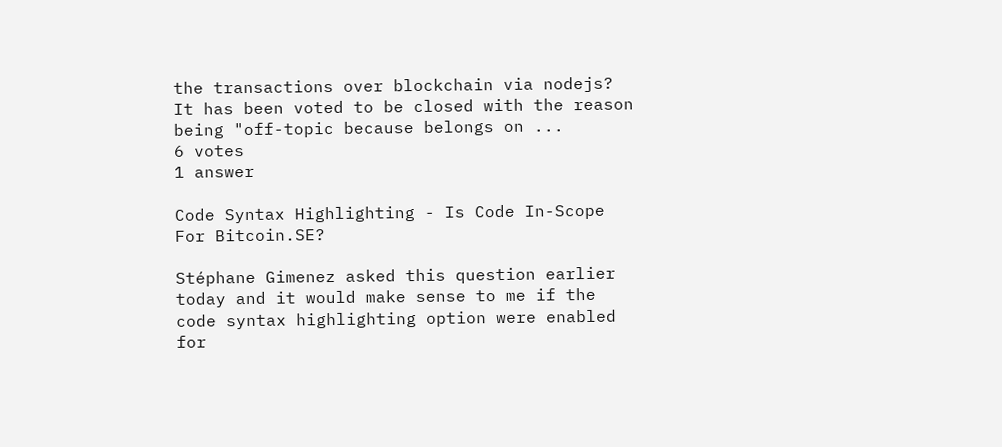the transactions over blockchain via nodejs? It has been voted to be closed with the reason being "off-topic because belongs on ...
6 votes
1 answer

Code Syntax Highlighting - Is Code In-Scope For Bitcoin.SE?

Stéphane Gimenez asked this question earlier today and it would make sense to me if the code syntax highlighting option were enabled for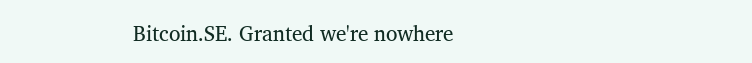Bitcoin.SE. Granted we're nowhere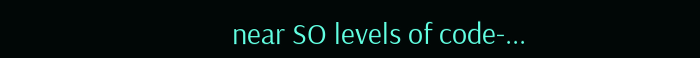near SO levels of code-...